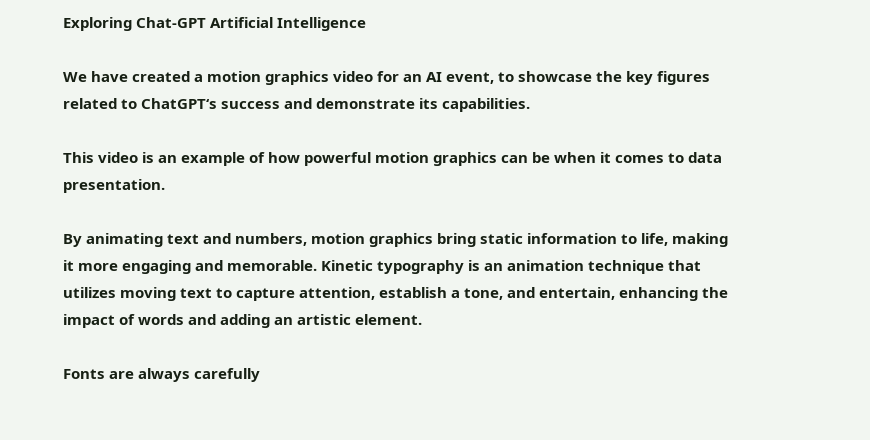Exploring Chat-GPT Artificial Intelligence

We have created a motion graphics video for an AI event, to showcase the key figures related to ChatGPT‘s success and demonstrate its capabilities.

This video is an example of how powerful motion graphics can be when it comes to data presentation.

By animating text and numbers, motion graphics bring static information to life, making it more engaging and memorable. Kinetic typography is an animation technique that utilizes moving text to capture attention, establish a tone, and entertain, enhancing the impact of words and adding an artistic element.

Fonts are always carefully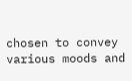chosen to convey various moods and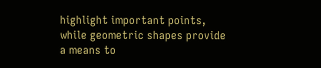highlight important points, while geometric shapes provide a means to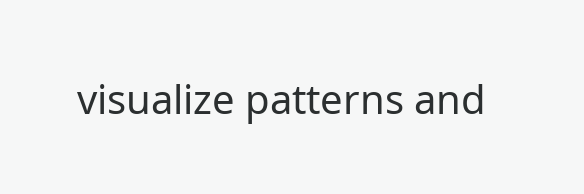visualize patterns and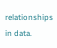relationships in data.